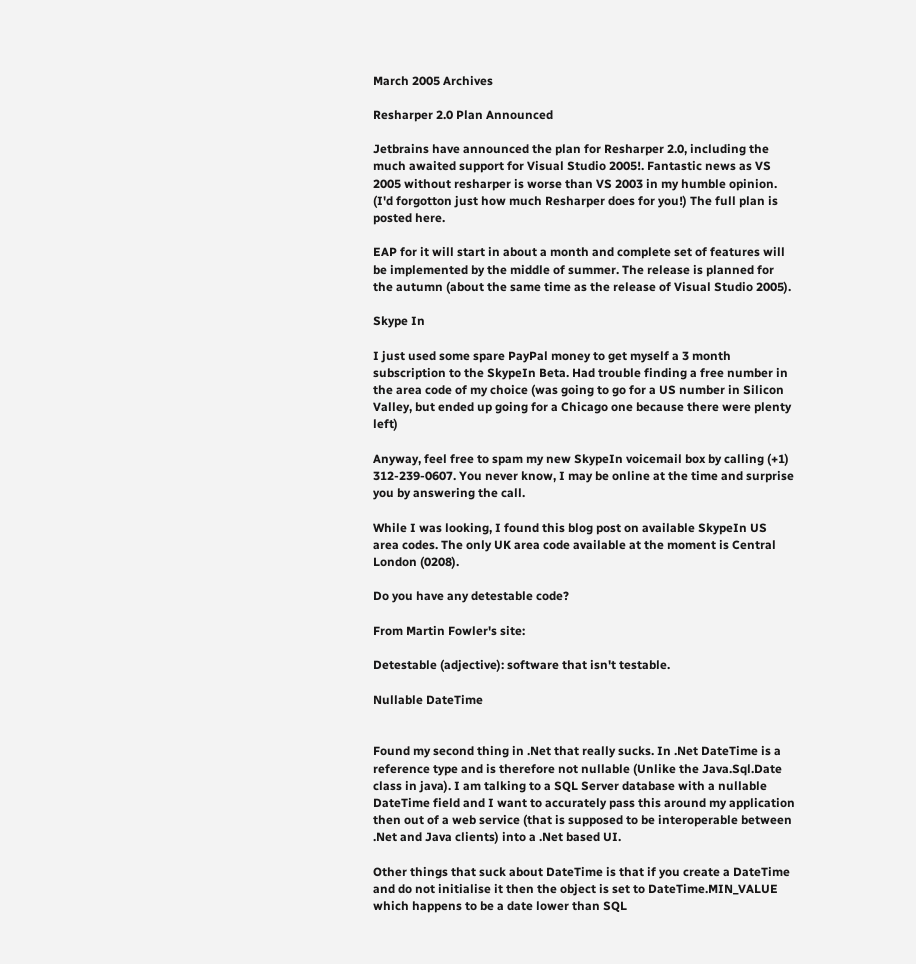March 2005 Archives

Resharper 2.0 Plan Announced

Jetbrains have announced the plan for Resharper 2.0, including the much awaited support for Visual Studio 2005!. Fantastic news as VS 2005 without resharper is worse than VS 2003 in my humble opinion. (I'd forgotton just how much Resharper does for you!) The full plan is posted here.

EAP for it will start in about a month and complete set of features will be implemented by the middle of summer. The release is planned for the autumn (about the same time as the release of Visual Studio 2005).

Skype In

I just used some spare PayPal money to get myself a 3 month subscription to the SkypeIn Beta. Had trouble finding a free number in the area code of my choice (was going to go for a US number in Silicon Valley, but ended up going for a Chicago one because there were plenty left)

Anyway, feel free to spam my new SkypeIn voicemail box by calling (+1) 312-239-0607. You never know, I may be online at the time and surprise you by answering the call.

While I was looking, I found this blog post on available SkypeIn US area codes. The only UK area code available at the moment is Central London (0208).

Do you have any detestable code?

From Martin Fowler's site:

Detestable (adjective): software that isn't testable.

Nullable DateTime


Found my second thing in .Net that really sucks. In .Net DateTime is a reference type and is therefore not nullable (Unlike the Java.Sql.Date class in java). I am talking to a SQL Server database with a nullable DateTime field and I want to accurately pass this around my application then out of a web service (that is supposed to be interoperable between .Net and Java clients) into a .Net based UI.

Other things that suck about DateTime is that if you create a DateTime and do not initialise it then the object is set to DateTime.MIN_VALUE which happens to be a date lower than SQL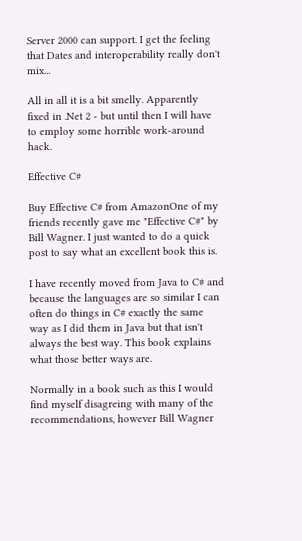Server 2000 can support. I get the feeling that Dates and interoperability really don't mix...

All in all it is a bit smelly. Apparently fixed in .Net 2 - but until then I will have to employ some horrible work-around hack.

Effective C#

Buy Effective C# from AmazonOne of my friends recently gave me "Effective C#" by Bill Wagner. I just wanted to do a quick post to say what an excellent book this is.

I have recently moved from Java to C# and because the languages are so similar I can often do things in C# exactly the same way as I did them in Java but that isn't always the best way. This book explains what those better ways are.

Normally in a book such as this I would find myself disagreing with many of the recommendations, however Bill Wagner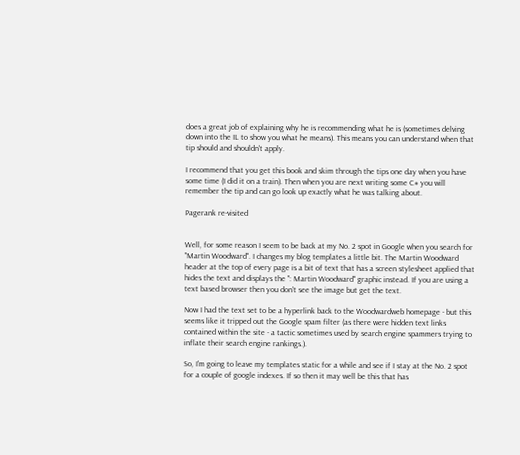does a great job of explaining why he is recommending what he is (sometimes delving down into the IL to show you what he means). This means you can understand when that tip should and shouldn't apply.

I recommend that you get this book and skim through the tips one day when you have some time (I did it on a train). Then when you are next writing some C# you will remember the tip and can go look up exactly what he was talking about.

Pagerank re-visited


Well, for some reason I seem to be back at my No. 2 spot in Google when you search for "Martin Woodward". I changes my blog templates a little bit. The Martin Woodward header at the top of every page is a bit of text that has a screen stylesheet applied that hides the text and displays the ": Martin Woodward" graphic instead. If you are using a text based browser then you don't see the image but get the text.

Now I had the text set to be a hyperlink back to the Woodwardweb homepage - but this seems like it tripped out the Google spam filter (as there were hidden text links contained within the site - a tactic sometimes used by search engine spammers trying to inflate their search engine rankings.).

So, I'm going to leave my templates static for a while and see if I stay at the No. 2 spot for a couple of google indexes. If so then it may well be this that has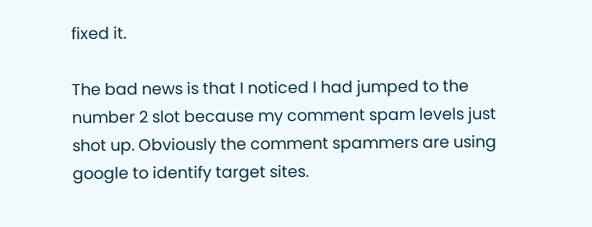fixed it.

The bad news is that I noticed I had jumped to the number 2 slot because my comment spam levels just shot up. Obviously the comment spammers are using google to identify target sites.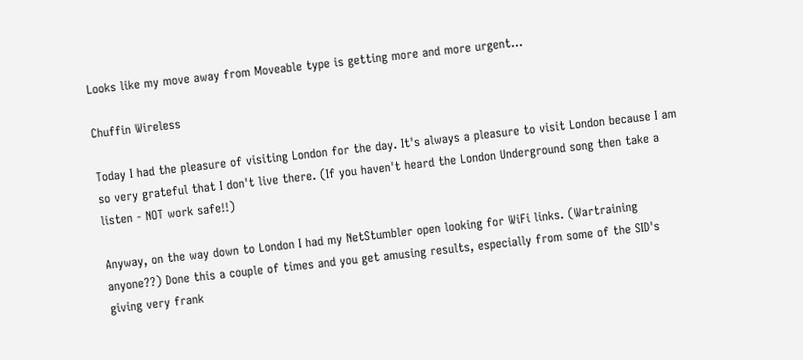Looks like my move away from Moveable type is getting more and more urgent...

Chuffin Wireless

Today I had the pleasure of visiting London for the day. It's always a pleasure to visit London because I am so very grateful that I don't live there. (If you haven't heard the London Underground song then take a listen - NOT work safe!!)

Anyway, on the way down to London I had my NetStumbler open looking for WiFi links. (Wartraining anyone??) Done this a couple of times and you get amusing results, especially from some of the SID's giving very frank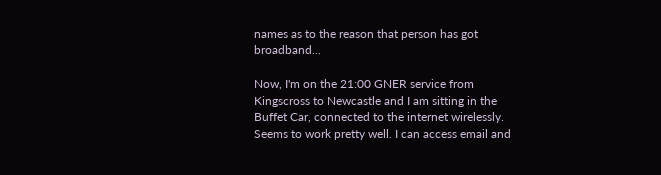names as to the reason that person has got broadband...

Now, I'm on the 21:00 GNER service from Kingscross to Newcastle and I am sitting in the Buffet Car, connected to the internet wirelessly. Seems to work pretty well. I can access email and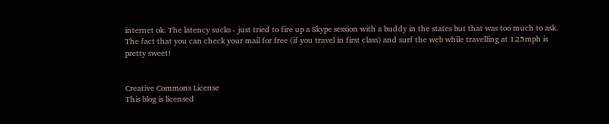internet ok. The latency sucks - just tried to fire up a Skype session with a buddy in the states but that was too much to ask. The fact that you can check your mail for free (if you travel in first class) and surf the web while travelling at 125mph is pretty sweet!


Creative Commons License
This blog is licensed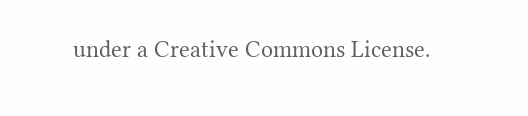under a Creative Commons License.